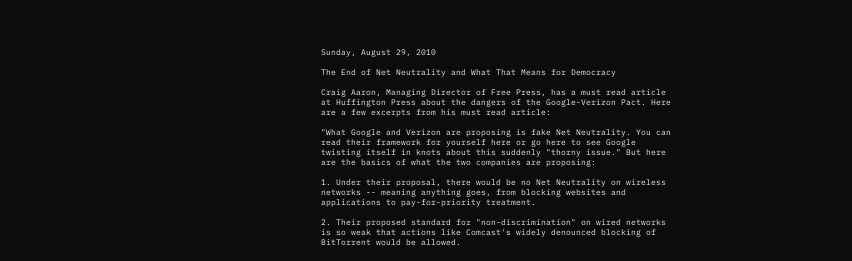Sunday, August 29, 2010

The End of Net Neutrality and What That Means for Democracy

Craig Aaron, Managing Director of Free Press, has a must read article at Huffington Press about the dangers of the Google-Verizon Pact. Here are a few excerpts from his must read article:

"What Google and Verizon are proposing is fake Net Neutrality. You can read their framework for yourself here or go here to see Google twisting itself in knots about this suddenly "thorny issue." But here are the basics of what the two companies are proposing:

1. Under their proposal, there would be no Net Neutrality on wireless networks -- meaning anything goes, from blocking websites and applications to pay-for-priority treatment.

2. Their proposed standard for "non-discrimination" on wired networks is so weak that actions like Comcast's widely denounced blocking of BitTorrent would be allowed.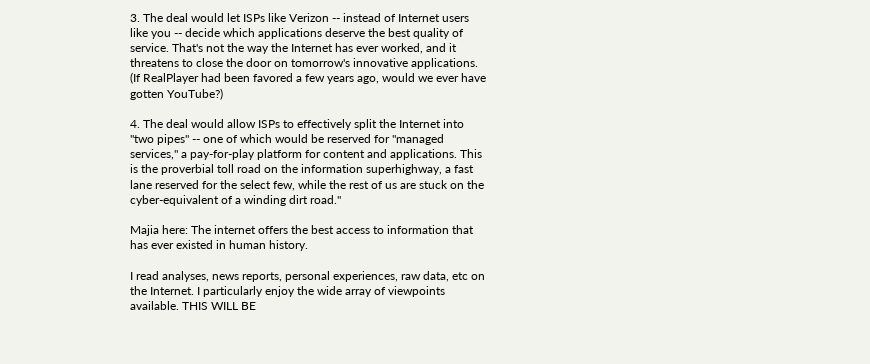3. The deal would let ISPs like Verizon -- instead of Internet users like you -- decide which applications deserve the best quality of service. That's not the way the Internet has ever worked, and it threatens to close the door on tomorrow's innovative applications. (If RealPlayer had been favored a few years ago, would we ever have gotten YouTube?)

4. The deal would allow ISPs to effectively split the Internet into "two pipes" -- one of which would be reserved for "managed services," a pay-for-play platform for content and applications. This is the proverbial toll road on the information superhighway, a fast lane reserved for the select few, while the rest of us are stuck on the cyber-equivalent of a winding dirt road."

Majia here: The internet offers the best access to information that has ever existed in human history.

I read analyses, news reports, personal experiences, raw data, etc on the Internet. I particularly enjoy the wide array of viewpoints available. THIS WILL BE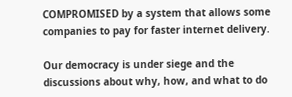COMPROMISED by a system that allows some companies to pay for faster internet delivery.

Our democracy is under siege and the discussions about why, how, and what to do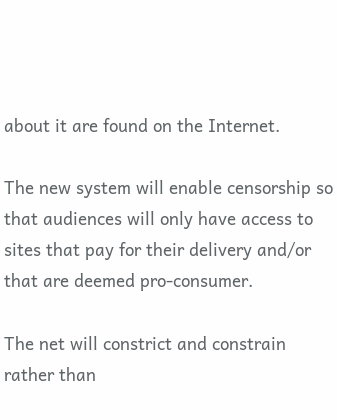about it are found on the Internet.

The new system will enable censorship so that audiences will only have access to sites that pay for their delivery and/or that are deemed pro-consumer.

The net will constrict and constrain rather than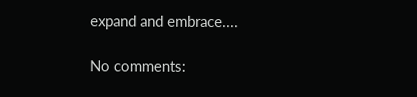expand and embrace....

No comments: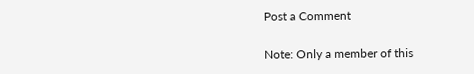Post a Comment

Note: Only a member of this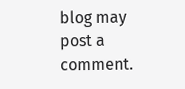blog may post a comment.